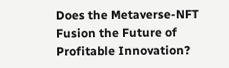Does the Metaverse-NFT Fusion the Future of Profitable Innovation?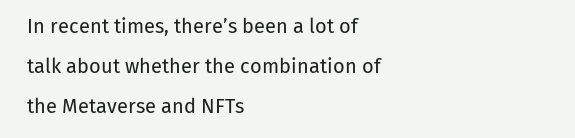In recent times, there’s been a lot of talk about whether the combination of the Metaverse and NFTs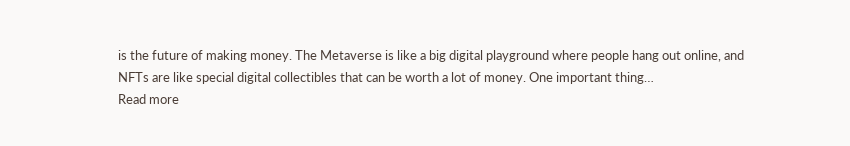is the future of making money. The Metaverse is like a big digital playground where people hang out online, and NFTs are like special digital collectibles that can be worth a lot of money. One important thing…
Read more